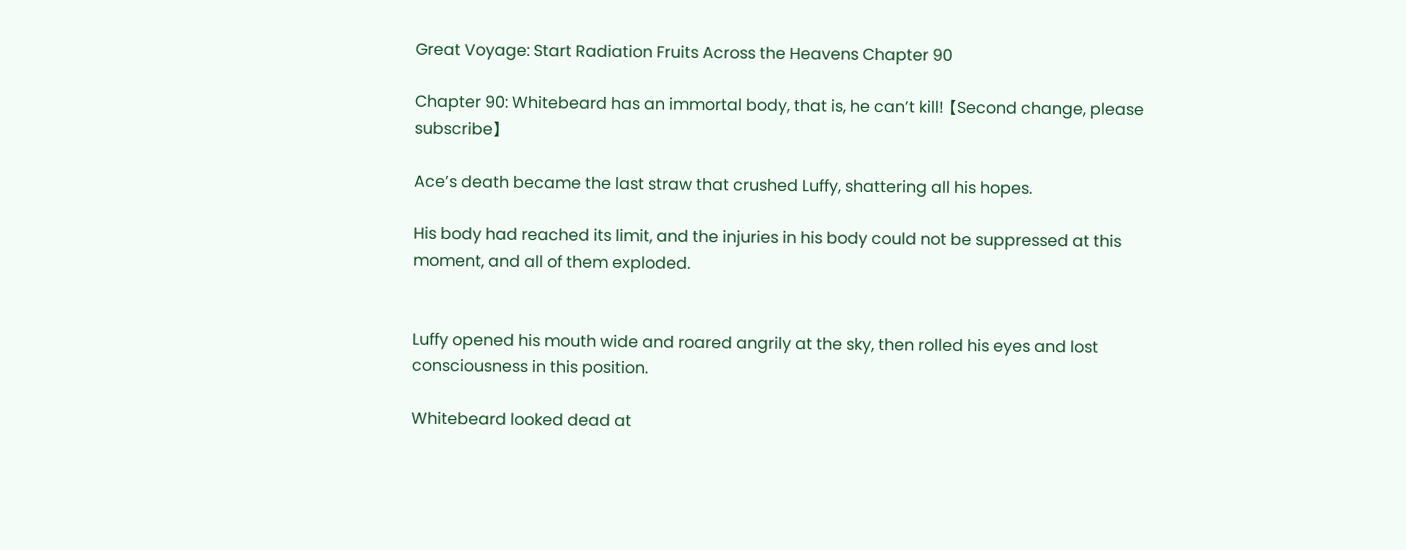Great Voyage: Start Radiation Fruits Across the Heavens Chapter 90

Chapter 90: Whitebeard has an immortal body, that is, he can’t kill! 【Second change, please subscribe】

Ace’s death became the last straw that crushed Luffy, shattering all his hopes.

His body had reached its limit, and the injuries in his body could not be suppressed at this moment, and all of them exploded.


Luffy opened his mouth wide and roared angrily at the sky, then rolled his eyes and lost consciousness in this position.

Whitebeard looked dead at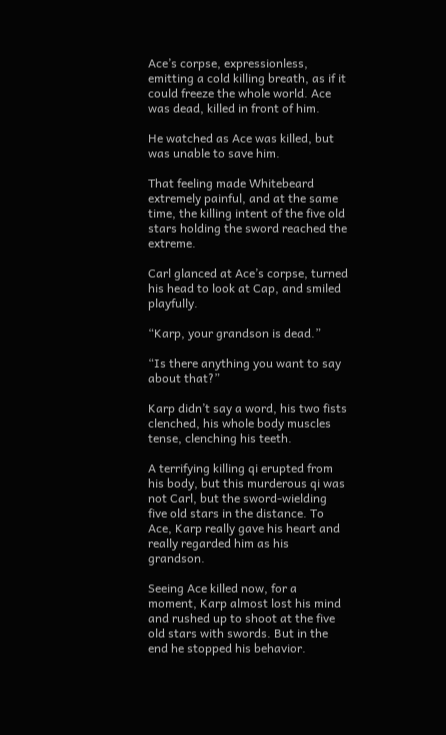Ace’s corpse, expressionless, emitting a cold killing breath, as if it could freeze the whole world. Ace was dead, killed in front of him.

He watched as Ace was killed, but was unable to save him.

That feeling made Whitebeard extremely painful, and at the same time, the killing intent of the five old stars holding the sword reached the extreme.

Carl glanced at Ace’s corpse, turned his head to look at Cap, and smiled playfully.

“Karp, your grandson is dead.”

“Is there anything you want to say about that?”

Karp didn’t say a word, his two fists clenched, his whole body muscles tense, clenching his teeth.

A terrifying killing qi erupted from his body, but this murderous qi was not Carl, but the sword-wielding five old stars in the distance. To Ace, Karp really gave his heart and really regarded him as his grandson.

Seeing Ace killed now, for a moment, Karp almost lost his mind and rushed up to shoot at the five old stars with swords. But in the end he stopped his behavior.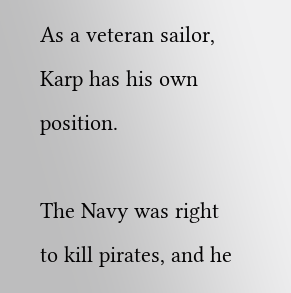As a veteran sailor, Karp has his own position.

The Navy was right to kill pirates, and he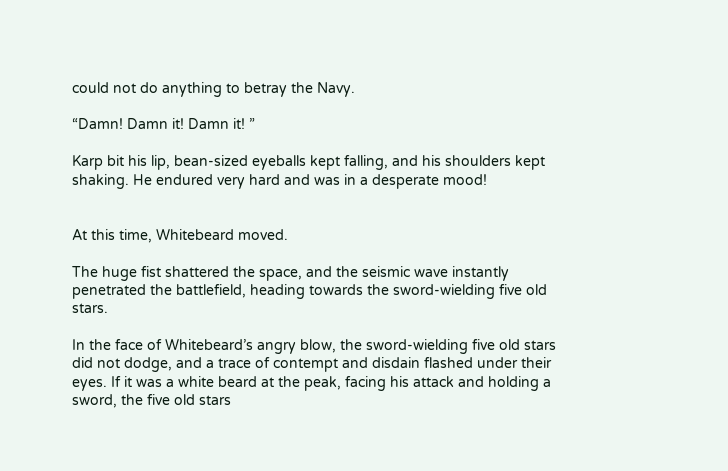could not do anything to betray the Navy.

“Damn! Damn it! Damn it! ”

Karp bit his lip, bean-sized eyeballs kept falling, and his shoulders kept shaking. He endured very hard and was in a desperate mood!


At this time, Whitebeard moved.

The huge fist shattered the space, and the seismic wave instantly penetrated the battlefield, heading towards the sword-wielding five old stars.

In the face of Whitebeard’s angry blow, the sword-wielding five old stars did not dodge, and a trace of contempt and disdain flashed under their eyes. If it was a white beard at the peak, facing his attack and holding a sword, the five old stars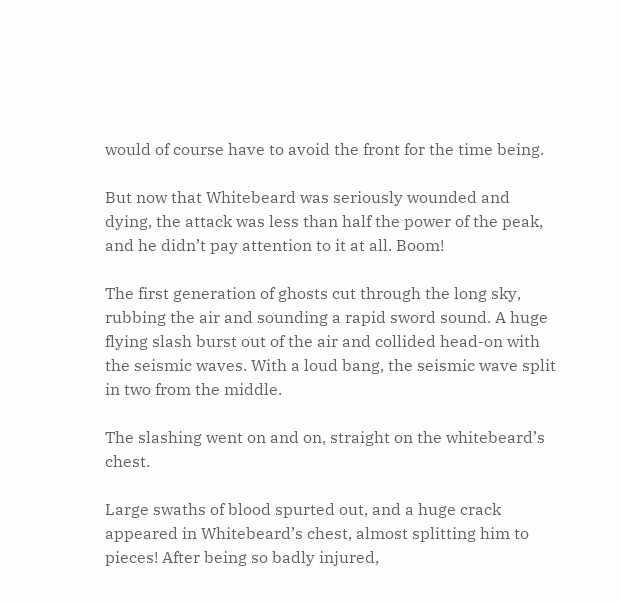would of course have to avoid the front for the time being.

But now that Whitebeard was seriously wounded and dying, the attack was less than half the power of the peak, and he didn’t pay attention to it at all. Boom!

The first generation of ghosts cut through the long sky, rubbing the air and sounding a rapid sword sound. A huge flying slash burst out of the air and collided head-on with the seismic waves. With a loud bang, the seismic wave split in two from the middle.

The slashing went on and on, straight on the whitebeard’s chest.

Large swaths of blood spurted out, and a huge crack appeared in Whitebeard’s chest, almost splitting him to pieces! After being so badly injured,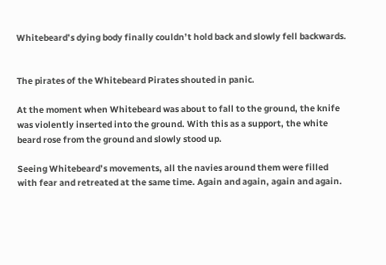Whitebeard’s dying body finally couldn’t hold back and slowly fell backwards.


The pirates of the Whitebeard Pirates shouted in panic.

At the moment when Whitebeard was about to fall to the ground, the knife was violently inserted into the ground. With this as a support, the white beard rose from the ground and slowly stood up.

Seeing Whitebeard’s movements, all the navies around them were filled with fear and retreated at the same time. Again and again, again and again.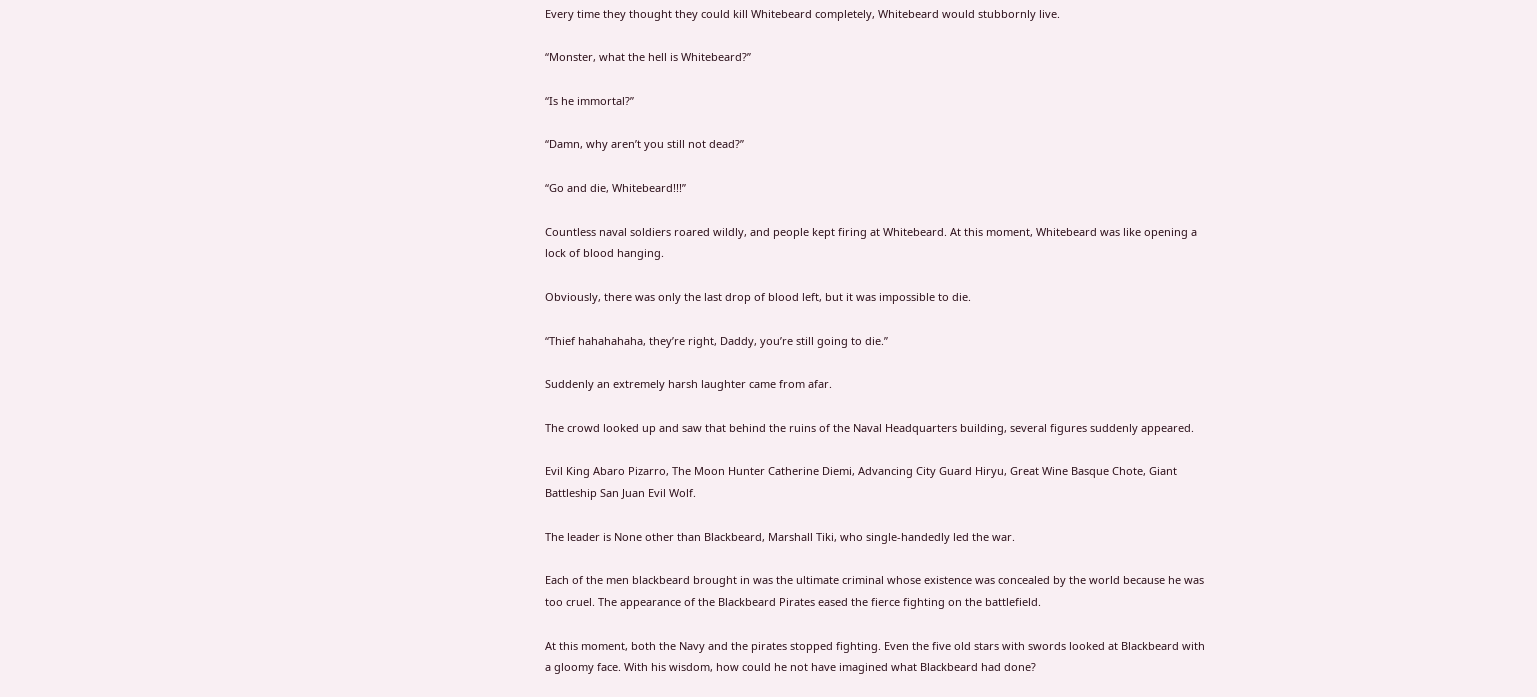Every time they thought they could kill Whitebeard completely, Whitebeard would stubbornly live.

“Monster, what the hell is Whitebeard?”

“Is he immortal?”

“Damn, why aren’t you still not dead?”

“Go and die, Whitebeard!!!”

Countless naval soldiers roared wildly, and people kept firing at Whitebeard. At this moment, Whitebeard was like opening a lock of blood hanging.

Obviously, there was only the last drop of blood left, but it was impossible to die.

“Thief hahahahaha, they’re right, Daddy, you’re still going to die.”

Suddenly an extremely harsh laughter came from afar.

The crowd looked up and saw that behind the ruins of the Naval Headquarters building, several figures suddenly appeared.

Evil King Abaro Pizarro, The Moon Hunter Catherine Diemi, Advancing City Guard Hiryu, Great Wine Basque Chote, Giant Battleship San Juan Evil Wolf.

The leader is None other than Blackbeard, Marshall Tiki, who single-handedly led the war.

Each of the men blackbeard brought in was the ultimate criminal whose existence was concealed by the world because he was too cruel. The appearance of the Blackbeard Pirates eased the fierce fighting on the battlefield.

At this moment, both the Navy and the pirates stopped fighting. Even the five old stars with swords looked at Blackbeard with a gloomy face. With his wisdom, how could he not have imagined what Blackbeard had done?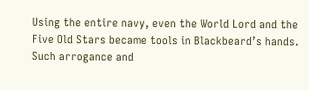Using the entire navy, even the World Lord and the Five Old Stars became tools in Blackbeard’s hands. Such arrogance and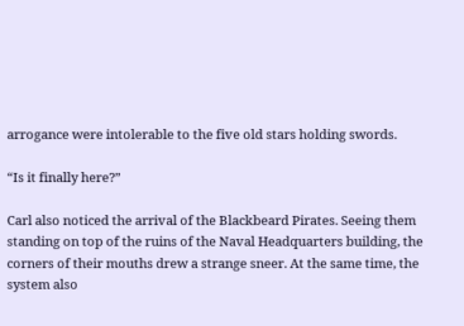arrogance were intolerable to the five old stars holding swords.

“Is it finally here?”

Carl also noticed the arrival of the Blackbeard Pirates. Seeing them standing on top of the ruins of the Naval Headquarters building, the corners of their mouths drew a strange sneer. At the same time, the system also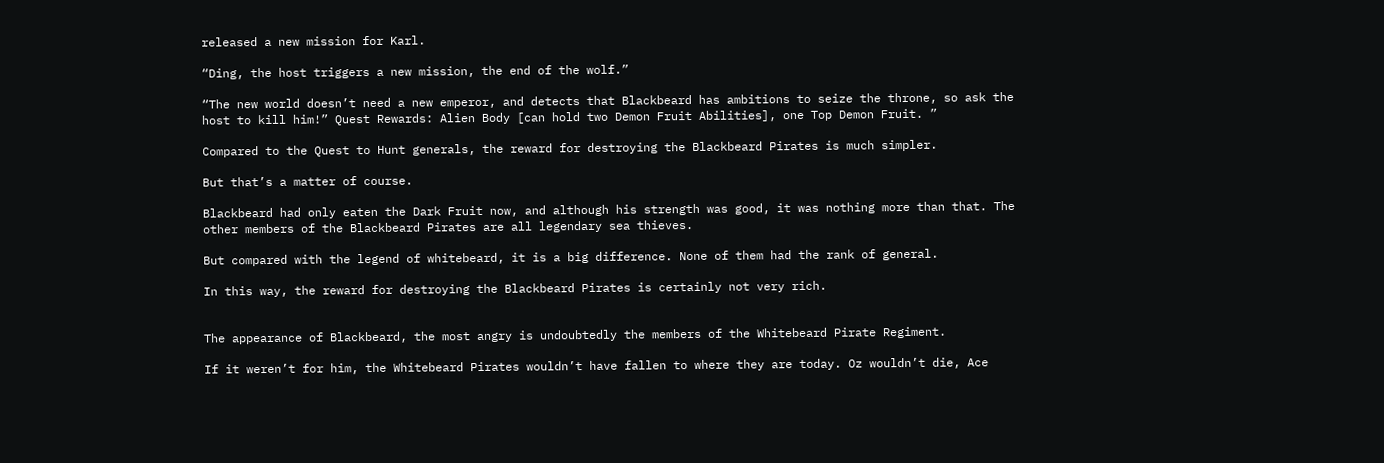released a new mission for Karl.

“Ding, the host triggers a new mission, the end of the wolf.”

“The new world doesn’t need a new emperor, and detects that Blackbeard has ambitions to seize the throne, so ask the host to kill him!” Quest Rewards: Alien Body [can hold two Demon Fruit Abilities], one Top Demon Fruit. ”

Compared to the Quest to Hunt generals, the reward for destroying the Blackbeard Pirates is much simpler.

But that’s a matter of course.

Blackbeard had only eaten the Dark Fruit now, and although his strength was good, it was nothing more than that. The other members of the Blackbeard Pirates are all legendary sea thieves.

But compared with the legend of whitebeard, it is a big difference. None of them had the rank of general.

In this way, the reward for destroying the Blackbeard Pirates is certainly not very rich.


The appearance of Blackbeard, the most angry is undoubtedly the members of the Whitebeard Pirate Regiment.

If it weren’t for him, the Whitebeard Pirates wouldn’t have fallen to where they are today. Oz wouldn’t die, Ace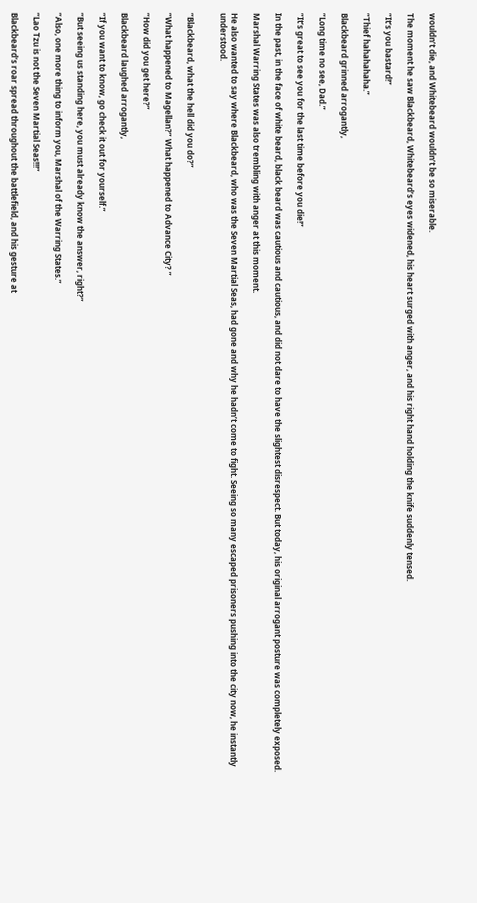wouldn’t die, and Whitebeard wouldn’t be so miserable.

The moment he saw Blackbeard, Whitebeard’s eyes widened, his heart surged with anger, and his right hand holding the knife suddenly tensed.

“It’s you bastard!”

“Thief hahahahaha.”

Blackbeard grinned arrogantly,

“Long time no see, Dad.”

“It’s great to see you for the last time before you die!”

In the past, in the face of white beard, black beard was cautious and cautious, and did not dare to have the slightest disrespect. But today, his original arrogant posture was completely exposed.

Marshal Warring States was also trembling with anger at this moment.

He also wanted to say where Blackbeard, who was the Seven Martial Seas, had gone and why he hadn’t come to fight. Seeing so many escaped prisoners pushing into the city now, he instantly understood.


“Blackbeard, what the hell did you do?”

“What happened to Magellan?” What happened to Advance City? ”

“How did you get here?”

Blackbeard laughed arrogantly,

“If you want to know, go check it out for yourself.”

“But seeing us standing here, you must already know the answer, right?”

“Also, one more thing to inform you, Marshal of the Warring States.”

“Lao Tzu is not the Seven Martial Seas!!!”

Blackbeard’s roar spread throughout the battlefield, and his gesture at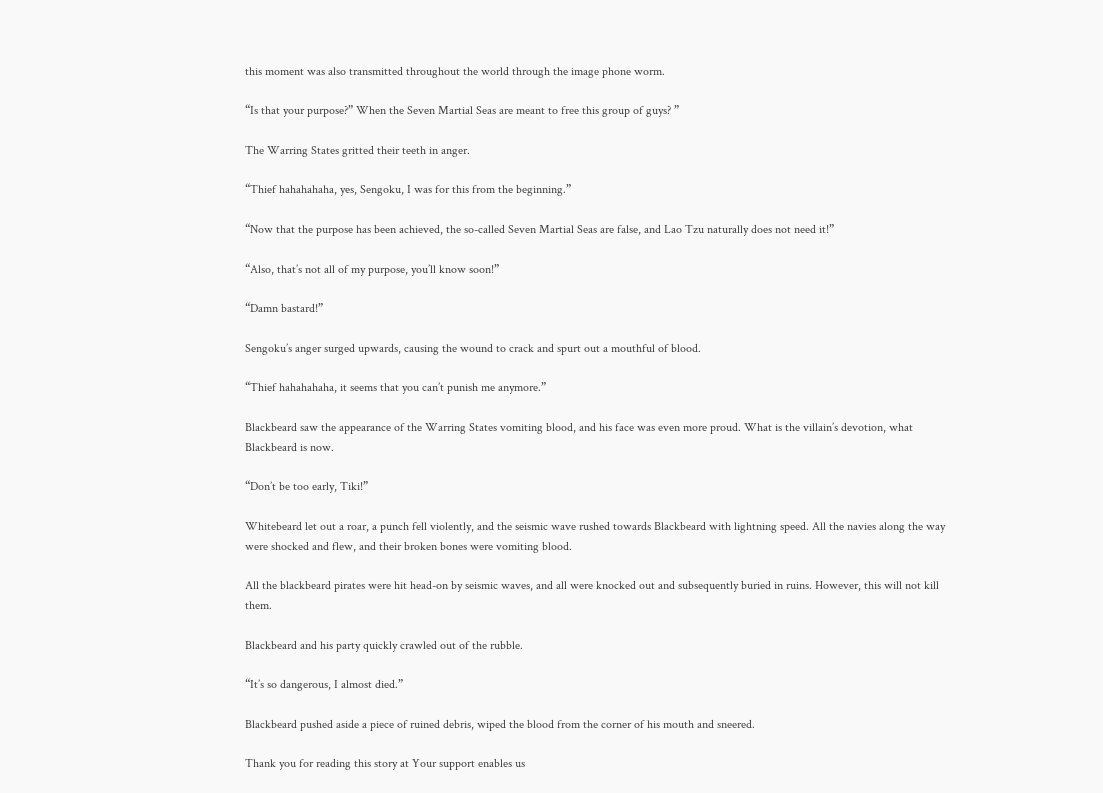this moment was also transmitted throughout the world through the image phone worm.

“Is that your purpose?” When the Seven Martial Seas are meant to free this group of guys? ”

The Warring States gritted their teeth in anger.

“Thief hahahahaha, yes, Sengoku, I was for this from the beginning.”

“Now that the purpose has been achieved, the so-called Seven Martial Seas are false, and Lao Tzu naturally does not need it!”

“Also, that’s not all of my purpose, you’ll know soon!”

“Damn bastard!”

Sengoku’s anger surged upwards, causing the wound to crack and spurt out a mouthful of blood.

“Thief hahahahaha, it seems that you can’t punish me anymore.”

Blackbeard saw the appearance of the Warring States vomiting blood, and his face was even more proud. What is the villain’s devotion, what Blackbeard is now.

“Don’t be too early, Tiki!”

Whitebeard let out a roar, a punch fell violently, and the seismic wave rushed towards Blackbeard with lightning speed. All the navies along the way were shocked and flew, and their broken bones were vomiting blood.

All the blackbeard pirates were hit head-on by seismic waves, and all were knocked out and subsequently buried in ruins. However, this will not kill them.

Blackbeard and his party quickly crawled out of the rubble.

“It’s so dangerous, I almost died.”

Blackbeard pushed aside a piece of ruined debris, wiped the blood from the corner of his mouth and sneered.

Thank you for reading this story at Your support enables us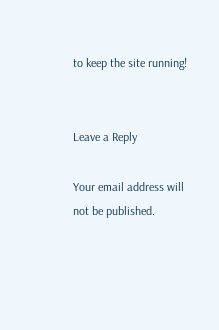to keep the site running!


Leave a Reply

Your email address will not be published.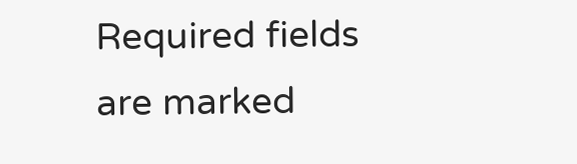Required fields are marked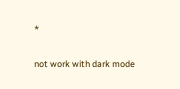*


not work with dark mode